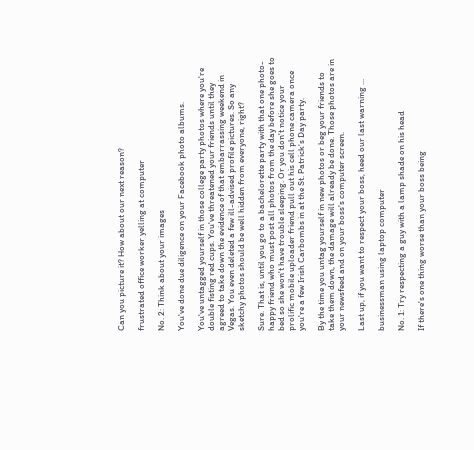Can you picture it? How about our next reason?

frustrated office worker yelling at computer

No. 2: Think about your images

You've done due diligence on your Facebook photo albums.

You've untagged yourself in those college party photos where you're double fisting red cups. You've threatened your friends until they agreed to take down the evidence of that embarrassing weekend in Vegas. You even deleted a few ill-advised profile pictures. So any sketchy photos should be well hidden from everyone, right?

Sure. That is, until you go to a bachelorette party with that one photo-happy friend who must post all photos from the day before she goes to bed so she won't have trouble sleeping. Or you don't notice your prolific mobile uploader friend pull out his cell phone camera once you're a few Irish Carbombs in at the St. Patrick's Day party.

By the time you untag yourself in new photos or beg your friends to take them down, the damage will already be done. Those photos are in your newsfeed and on your boss's computer screen.

Last up, if you want to respect your boss, heed our last warning ...

businessman using laptop computer

No. 1: Try respecting a guy with a lamp shade on his head

If there's one thing worse than your boss being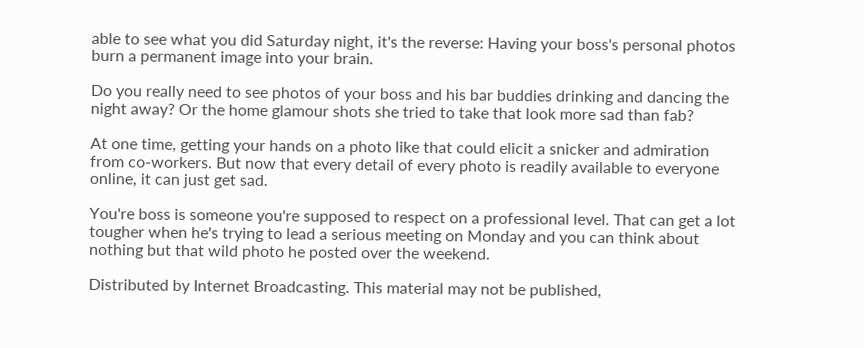able to see what you did Saturday night, it's the reverse: Having your boss's personal photos burn a permanent image into your brain.

Do you really need to see photos of your boss and his bar buddies drinking and dancing the night away? Or the home glamour shots she tried to take that look more sad than fab?

At one time, getting your hands on a photo like that could elicit a snicker and admiration from co-workers. But now that every detail of every photo is readily available to everyone online, it can just get sad.

You're boss is someone you're supposed to respect on a professional level. That can get a lot tougher when he's trying to lead a serious meeting on Monday and you can think about nothing but that wild photo he posted over the weekend.

Distributed by Internet Broadcasting. This material may not be published,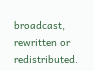broadcast, rewritten or redistributed.